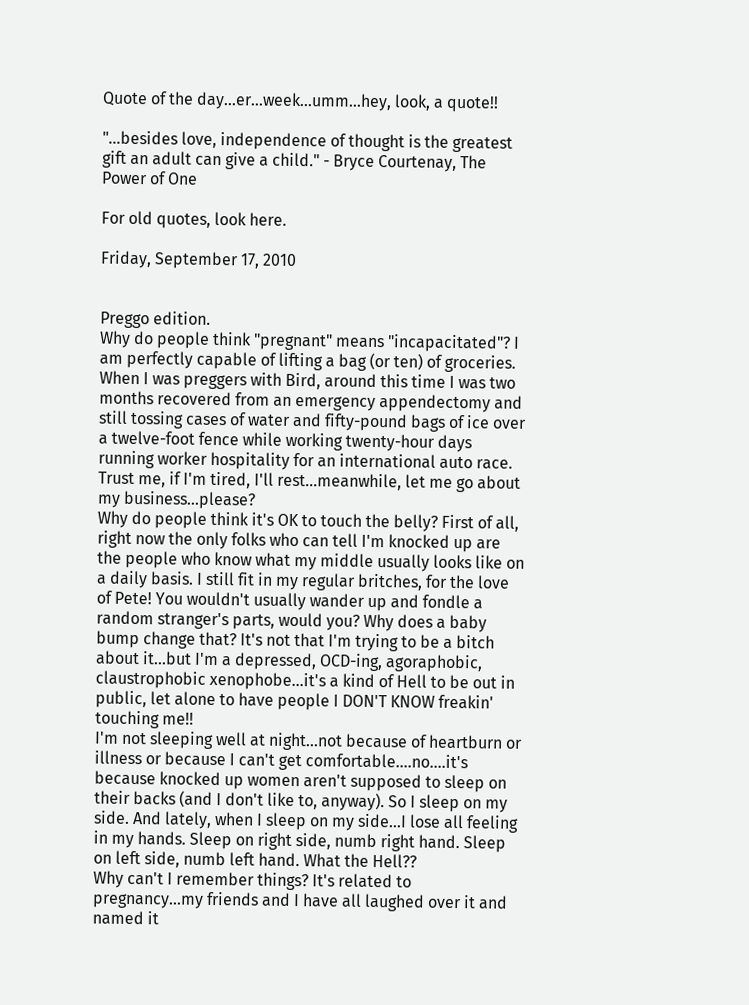Quote of the day...er...week...umm...hey, look, a quote!!

"...besides love, independence of thought is the greatest gift an adult can give a child." - Bryce Courtenay, The Power of One

For old quotes, look here.

Friday, September 17, 2010


Preggo edition.
Why do people think "pregnant" means "incapacitated"? I am perfectly capable of lifting a bag (or ten) of groceries. When I was preggers with Bird, around this time I was two months recovered from an emergency appendectomy and still tossing cases of water and fifty-pound bags of ice over a twelve-foot fence while working twenty-hour days running worker hospitality for an international auto race. Trust me, if I'm tired, I'll rest...meanwhile, let me go about my business...please?
Why do people think it's OK to touch the belly? First of all, right now the only folks who can tell I'm knocked up are the people who know what my middle usually looks like on a daily basis. I still fit in my regular britches, for the love of Pete! You wouldn't usually wander up and fondle a random stranger's parts, would you? Why does a baby bump change that? It's not that I'm trying to be a bitch about it...but I'm a depressed, OCD-ing, agoraphobic, claustrophobic xenophobe...it's a kind of Hell to be out in public, let alone to have people I DON'T KNOW freakin' touching me!!
I'm not sleeping well at night...not because of heartburn or illness or because I can't get comfortable....no....it's because knocked up women aren't supposed to sleep on their backs (and I don't like to, anyway). So I sleep on my side. And lately, when I sleep on my side...I lose all feeling in my hands. Sleep on right side, numb right hand. Sleep on left side, numb left hand. What the Hell??
Why can't I remember things? It's related to pregnancy...my friends and I have all laughed over it and named it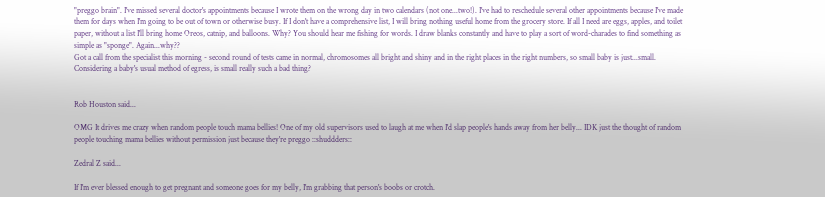"preggo brain". I've missed several doctor's appointments because I wrote them on the wrong day in two calendars (not one...two!). I've had to reschedule several other appointments because I've made them for days when I'm going to be out of town or otherwise busy. If I don't have a comprehensive list, I will bring nothing useful home from the grocery store. If all I need are eggs, apples, and toilet paper, without a list I'll bring home Oreos, catnip, and balloons. Why? You should hear me fishing for words. I draw blanks constantly and have to play a sort of word-charades to find something as simple as "sponge". Again...why??
Got a call from the specialist this morning - second round of tests came in normal, chromosomes all bright and shiny and in the right places in the right numbers, so small baby is just...small. Considering a baby's usual method of egress, is small really such a bad thing?


Rob Houston said...

OMG It drives me crazy when random people touch mama bellies! One of my old supervisors used to laugh at me when I'd slap people's hands away from her belly... IDK just the thought of random people touching mama bellies without permission just because they're preggo ::shuddders::

Zedral Z said...

If I'm ever blessed enough to get pregnant and someone goes for my belly, I'm grabbing that person's boobs or crotch.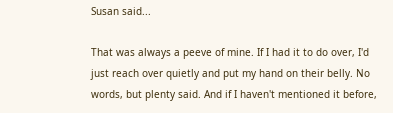Susan said...

That was always a peeve of mine. If I had it to do over, I'd just reach over quietly and put my hand on their belly. No words, but plenty said. And if I haven't mentioned it before,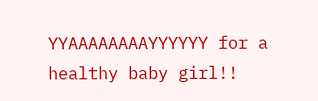YYAAAAAAAAYYYYYY for a healthy baby girl!!